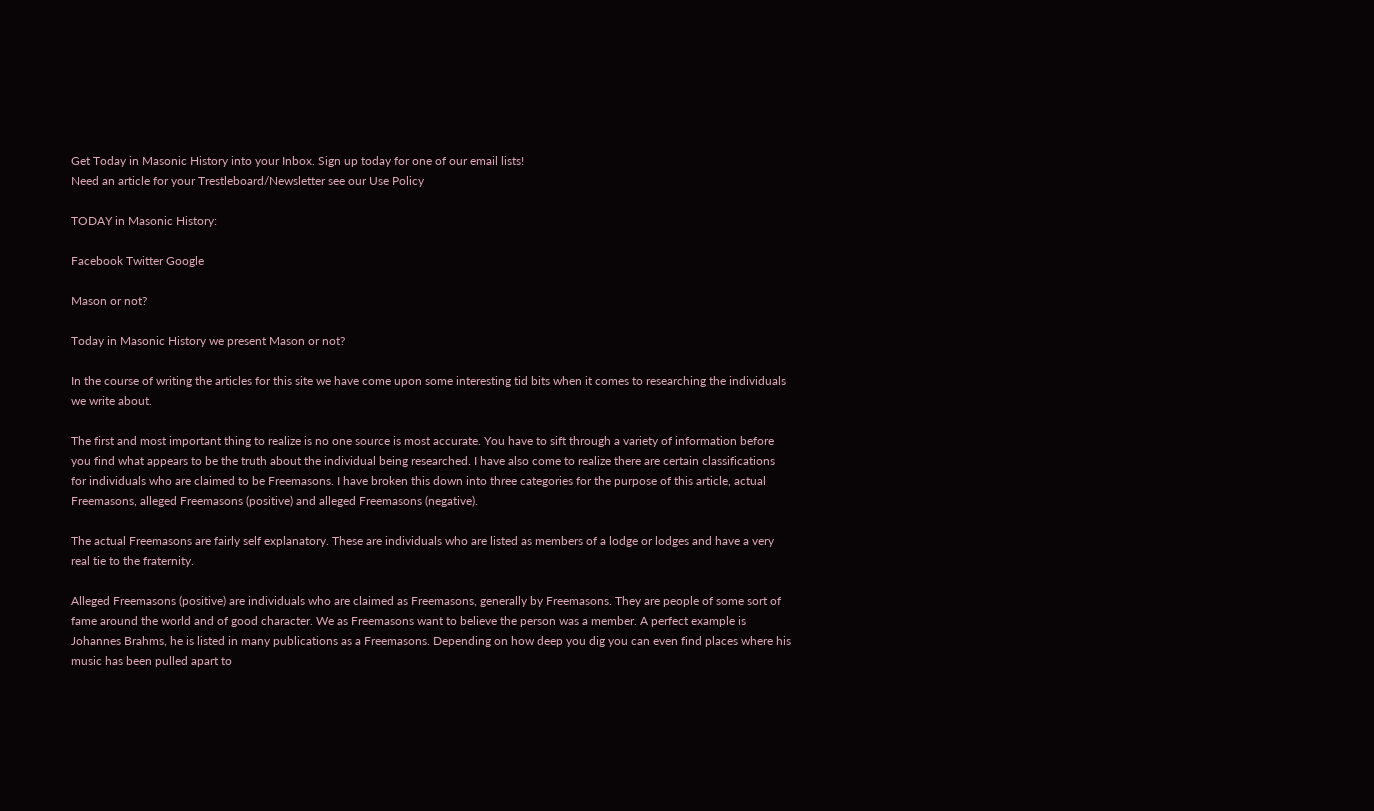Get Today in Masonic History into your Inbox. Sign up today for one of our email lists!
Need an article for your Trestleboard/Newsletter see our Use Policy

TODAY in Masonic History:

Facebook Twitter Google

Mason or not?

Today in Masonic History we present Mason or not?

In the course of writing the articles for this site we have come upon some interesting tid bits when it comes to researching the individuals we write about.

The first and most important thing to realize is no one source is most accurate. You have to sift through a variety of information before you find what appears to be the truth about the individual being researched. I have also come to realize there are certain classifications for individuals who are claimed to be Freemasons. I have broken this down into three categories for the purpose of this article, actual Freemasons, alleged Freemasons (positive) and alleged Freemasons (negative).

The actual Freemasons are fairly self explanatory. These are individuals who are listed as members of a lodge or lodges and have a very real tie to the fraternity.

Alleged Freemasons (positive) are individuals who are claimed as Freemasons, generally by Freemasons. They are people of some sort of fame around the world and of good character. We as Freemasons want to believe the person was a member. A perfect example is Johannes Brahms, he is listed in many publications as a Freemasons. Depending on how deep you dig you can even find places where his music has been pulled apart to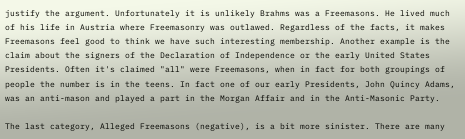justify the argument. Unfortunately it is unlikely Brahms was a Freemasons. He lived much of his life in Austria where Freemasonry was outlawed. Regardless of the facts, it makes Freemasons feel good to think we have such interesting membership. Another example is the claim about the signers of the Declaration of Independence or the early United States Presidents. Often it's claimed "all" were Freemasons, when in fact for both groupings of people the number is in the teens. In fact one of our early Presidents, John Quincy Adams, was an anti-mason and played a part in the Morgan Affair and in the Anti-Masonic Party.

The last category, Alleged Freemasons (negative), is a bit more sinister. There are many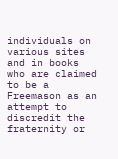individuals on various sites and in books who are claimed to be a Freemason as an attempt to discredit the fraternity or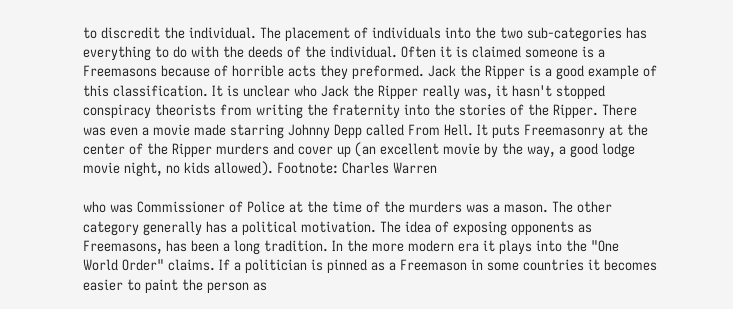to discredit the individual. The placement of individuals into the two sub-categories has everything to do with the deeds of the individual. Often it is claimed someone is a Freemasons because of horrible acts they preformed. Jack the Ripper is a good example of this classification. It is unclear who Jack the Ripper really was, it hasn't stopped conspiracy theorists from writing the fraternity into the stories of the Ripper. There was even a movie made starring Johnny Depp called From Hell. It puts Freemasonry at the center of the Ripper murders and cover up (an excellent movie by the way, a good lodge movie night, no kids allowed). Footnote: Charles Warren

who was Commissioner of Police at the time of the murders was a mason. The other category generally has a political motivation. The idea of exposing opponents as Freemasons, has been a long tradition. In the more modern era it plays into the "One World Order" claims. If a politician is pinned as a Freemason in some countries it becomes easier to paint the person as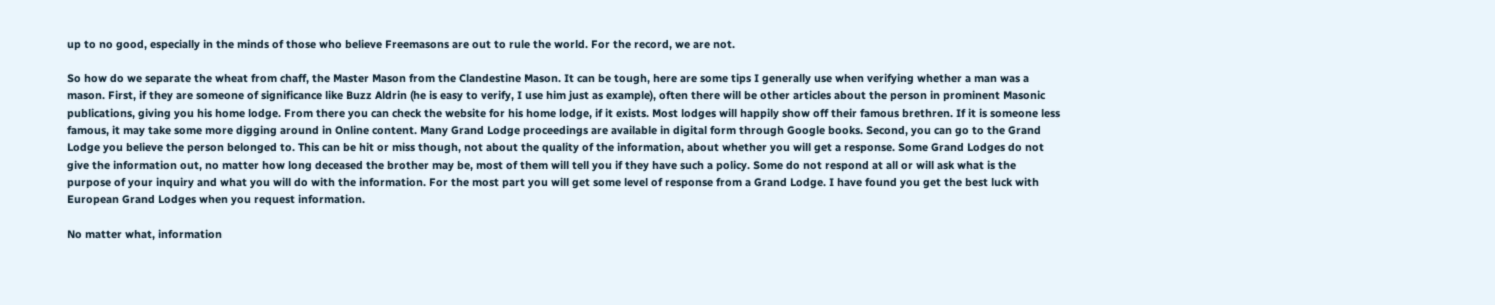up to no good, especially in the minds of those who believe Freemasons are out to rule the world. For the record, we are not.

So how do we separate the wheat from chaff, the Master Mason from the Clandestine Mason. It can be tough, here are some tips I generally use when verifying whether a man was a mason. First, if they are someone of significance like Buzz Aldrin (he is easy to verify, I use him just as example), often there will be other articles about the person in prominent Masonic publications, giving you his home lodge. From there you can check the website for his home lodge, if it exists. Most lodges will happily show off their famous brethren. If it is someone less famous, it may take some more digging around in Online content. Many Grand Lodge proceedings are available in digital form through Google books. Second, you can go to the Grand Lodge you believe the person belonged to. This can be hit or miss though, not about the quality of the information, about whether you will get a response. Some Grand Lodges do not give the information out, no matter how long deceased the brother may be, most of them will tell you if they have such a policy. Some do not respond at all or will ask what is the purpose of your inquiry and what you will do with the information. For the most part you will get some level of response from a Grand Lodge. I have found you get the best luck with European Grand Lodges when you request information.

No matter what, information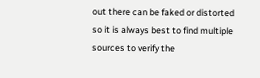out there can be faked or distorted so it is always best to find multiple sources to verify the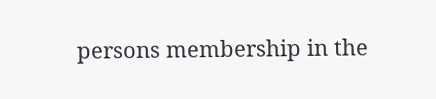persons membership in the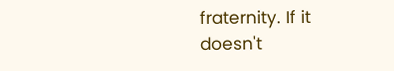fraternity. If it doesn't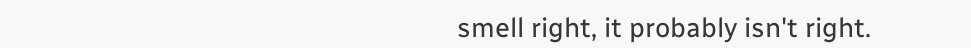smell right, it probably isn't right.